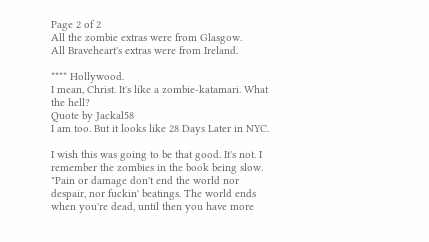Page 2 of 2
All the zombie extras were from Glasgow.
All Braveheart's extras were from Ireland.

**** Hollywood.
I mean, Christ. It's like a zombie-katamari. What the hell?
Quote by Jackal58
I am too. But it looks like 28 Days Later in NYC.

I wish this was going to be that good. It's not. I remember the zombies in the book being slow.
"Pain or damage don't end the world nor despair, nor fuckin' beatings. The world ends when you're dead, until then you have more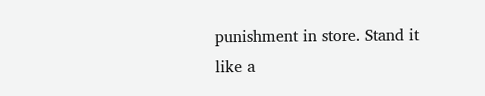punishment in store. Stand it like a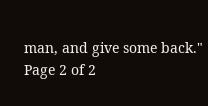man, and give some back."
Page 2 of 2